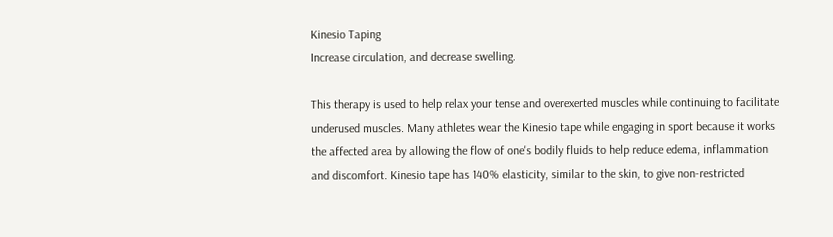Kinesio Taping
Increase circulation, and decrease swelling.

This therapy is used to help relax your tense and overexerted muscles while continuing to facilitate underused muscles. Many athletes wear the Kinesio tape while engaging in sport because it works the affected area by allowing the flow of one's bodily fluids to help reduce edema, inflammation and discomfort. Kinesio tape has 140% elasticity, similar to the skin, to give non-restricted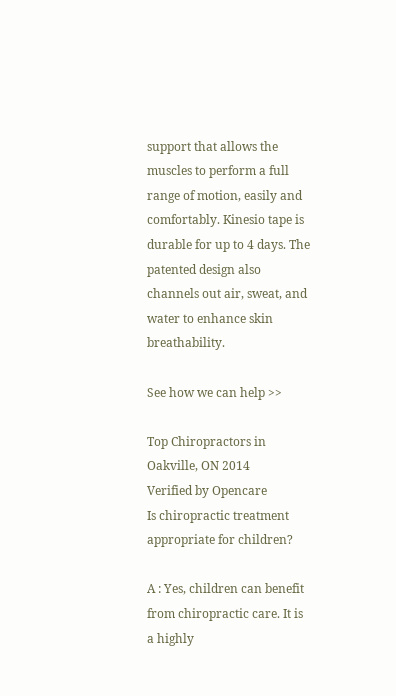support that allows the muscles to perform a full range of motion, easily and comfortably. Kinesio tape is durable for up to 4 days. The patented design also channels out air, sweat, and water to enhance skin breathability.

See how we can help >>

Top Chiropractors in Oakville, ON 2014
Verified by Opencare
Is chiropractic treatment appropriate for children?

A : Yes, children can benefit from chiropractic care. It is a highly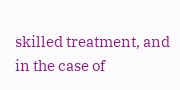skilled treatment, and in the case of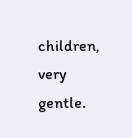children, very gentle.